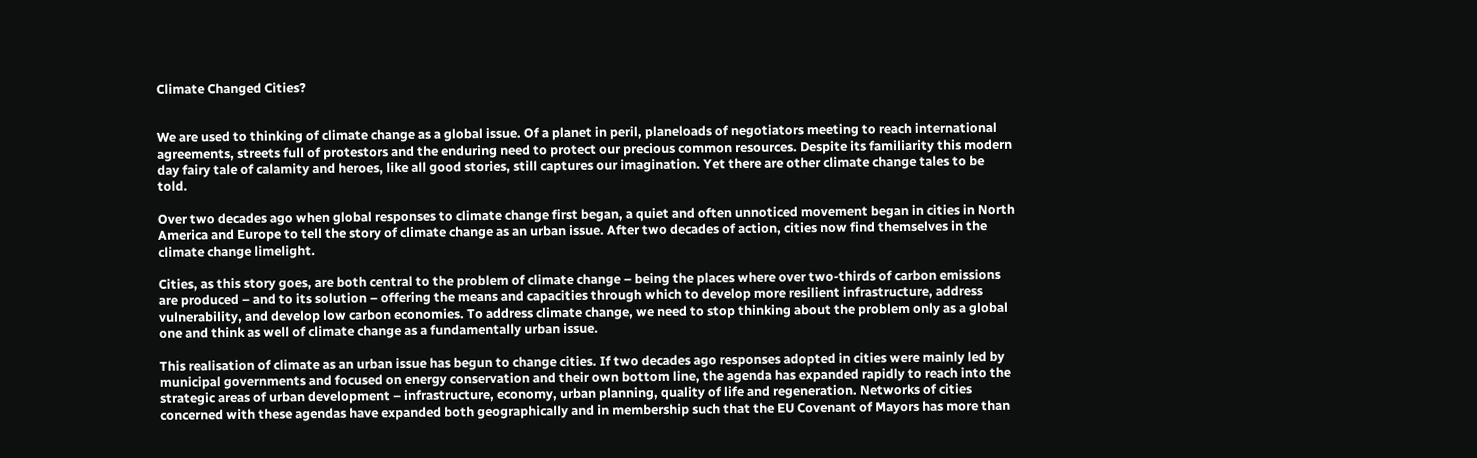Climate Changed Cities?


We are used to thinking of climate change as a global issue. Of a planet in peril, planeloads of negotiators meeting to reach international agreements, streets full of protestors and the enduring need to protect our precious common resources. Despite its familiarity this modern day fairy tale of calamity and heroes, like all good stories, still captures our imagination. Yet there are other climate change tales to be told.

Over two decades ago when global responses to climate change first began, a quiet and often unnoticed movement began in cities in North America and Europe to tell the story of climate change as an urban issue. After two decades of action, cities now find themselves in the climate change limelight.

Cities, as this story goes, are both central to the problem of climate change – being the places where over two-thirds of carbon emissions are produced – and to its solution – offering the means and capacities through which to develop more resilient infrastructure, address vulnerability, and develop low carbon economies. To address climate change, we need to stop thinking about the problem only as a global one and think as well of climate change as a fundamentally urban issue.

This realisation of climate as an urban issue has begun to change cities. If two decades ago responses adopted in cities were mainly led by municipal governments and focused on energy conservation and their own bottom line, the agenda has expanded rapidly to reach into the strategic areas of urban development – infrastructure, economy, urban planning, quality of life and regeneration. Networks of cities concerned with these agendas have expanded both geographically and in membership such that the EU Covenant of Mayors has more than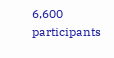6,600 participants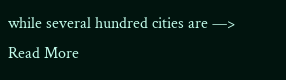while several hundred cities are —> Read More